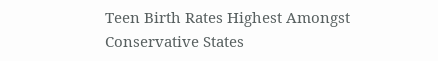Teen Birth Rates Highest Amongst Conservative States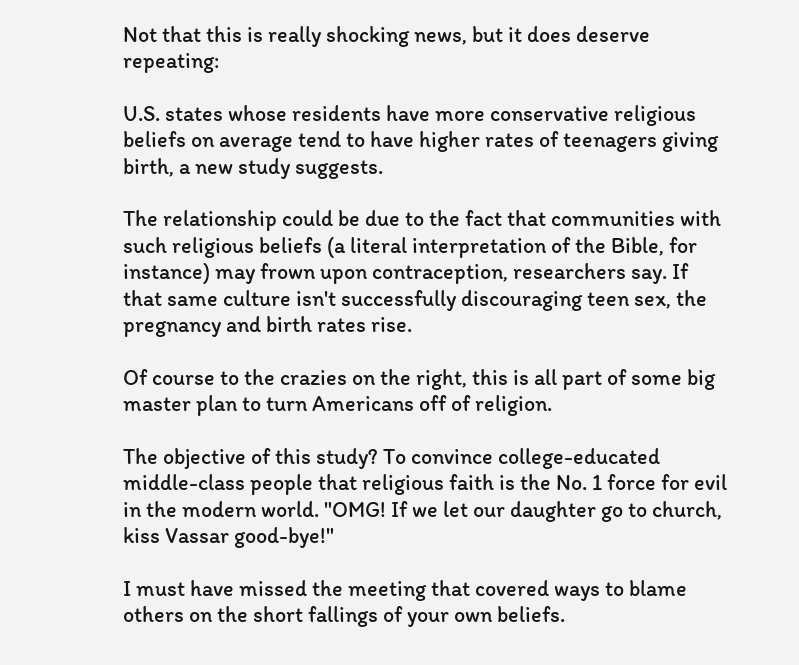Not that this is really shocking news, but it does deserve repeating:

U.S. states whose residents have more conservative religious beliefs on average tend to have higher rates of teenagers giving birth, a new study suggests.

The relationship could be due to the fact that communities with such religious beliefs (a literal interpretation of the Bible, for instance) may frown upon contraception, researchers say. If that same culture isn't successfully discouraging teen sex, the pregnancy and birth rates rise.

Of course to the crazies on the right, this is all part of some big master plan to turn Americans off of religion.

The objective of this study? To convince college-educated middle-class people that religious faith is the No. 1 force for evil in the modern world. "OMG! If we let our daughter go to church, kiss Vassar good-bye!"

I must have missed the meeting that covered ways to blame others on the short fallings of your own beliefs.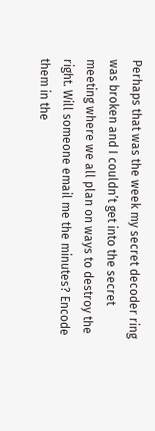Perhaps that was the week my secret decoder ring was broken and I couldn’t get into the secret meeting where we all plan on ways to destroy the right. Will someone email me the minutes? Encode them in the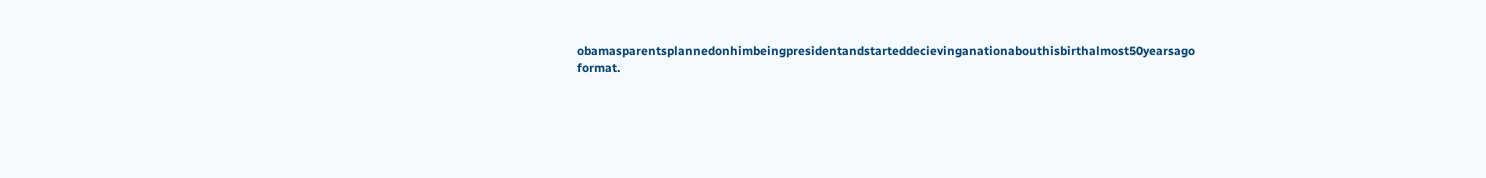obamasparentsplannedonhimbeingpresidentandstarteddecievinganationabouthisbirthalmost50yearsago format.